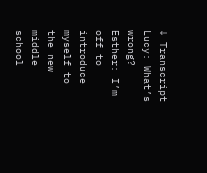↓ Transcript
Lucy: What’s wrong?
Esther: I’m off to introduce myself to the new middle school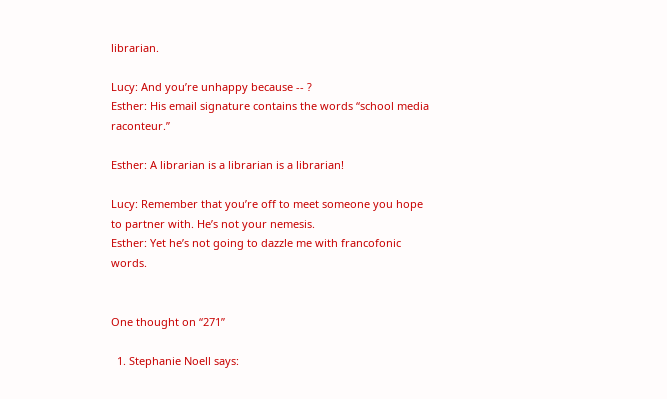librarian.

Lucy: And you’re unhappy because -- ?
Esther: His email signature contains the words “school media raconteur.”

Esther: A librarian is a librarian is a librarian!

Lucy: Remember that you’re off to meet someone you hope to partner with. He’s not your nemesis.
Esther: Yet he’s not going to dazzle me with francofonic words.


One thought on “271”

  1. Stephanie Noell says: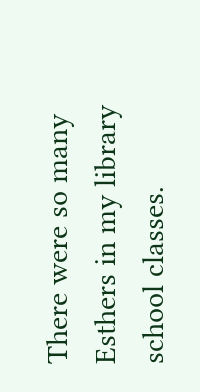There were so many Esthers in my library school classes.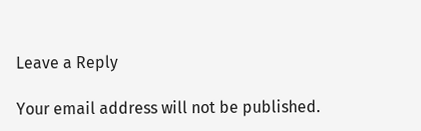Leave a Reply

Your email address will not be published.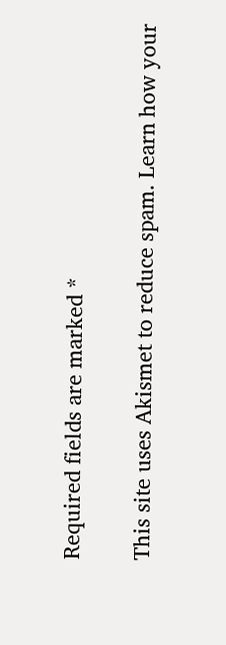Required fields are marked *

This site uses Akismet to reduce spam. Learn how your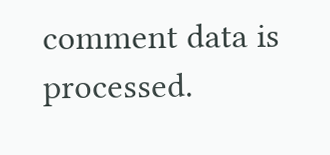comment data is processed.